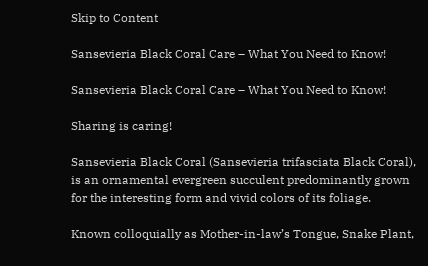Skip to Content

Sansevieria Black Coral Care – What You Need to Know!

Sansevieria Black Coral Care – What You Need to Know!

Sharing is caring!

Sansevieria Black Coral (Sansevieria trifasciata Black Coral), is an ornamental evergreen succulent predominantly grown for the interesting form and vivid colors of its foliage.

Known colloquially as Mother-in-law’s Tongue, Snake Plant,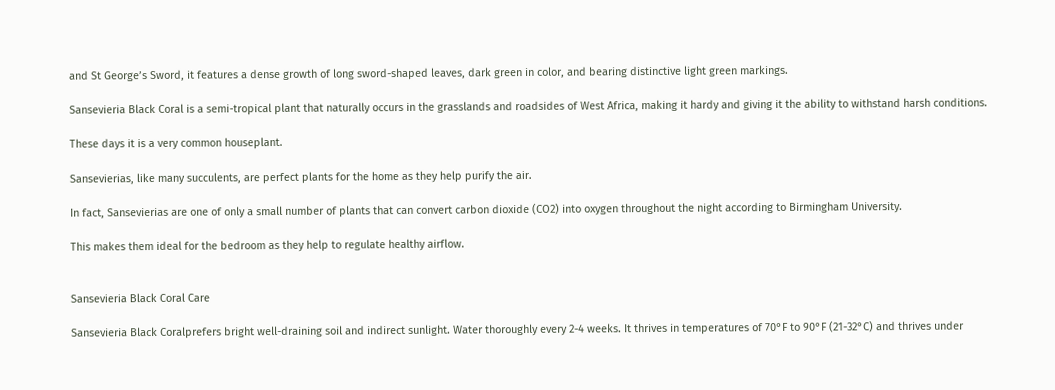and St George’s Sword, it features a dense growth of long sword-shaped leaves, dark green in color, and bearing distinctive light green markings.

Sansevieria Black Coral is a semi-tropical plant that naturally occurs in the grasslands and roadsides of West Africa, making it hardy and giving it the ability to withstand harsh conditions.

These days it is a very common houseplant.

Sansevierias, like many succulents, are perfect plants for the home as they help purify the air.

In fact, Sansevierias are one of only a small number of plants that can convert carbon dioxide (CO2) into oxygen throughout the night according to Birmingham University.

This makes them ideal for the bedroom as they help to regulate healthy airflow.


Sansevieria Black Coral Care

Sansevieria Black Coralprefers bright well-draining soil and indirect sunlight. Water thoroughly every 2-4 weeks. It thrives in temperatures of 70°F to 90°F (21-32°C) and thrives under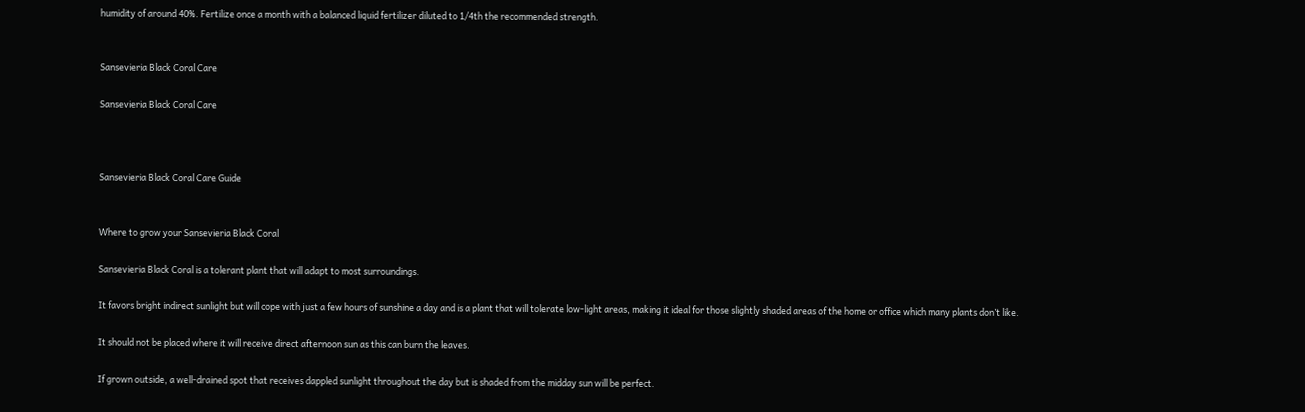humidity of around 40%. Fertilize once a month with a balanced liquid fertilizer diluted to 1/4th the recommended strength.


Sansevieria Black Coral Care

Sansevieria Black Coral Care



Sansevieria Black Coral Care Guide


Where to grow your Sansevieria Black Coral

Sansevieria Black Coral is a tolerant plant that will adapt to most surroundings.

It favors bright indirect sunlight but will cope with just a few hours of sunshine a day and is a plant that will tolerate low-light areas, making it ideal for those slightly shaded areas of the home or office which many plants don’t like.

It should not be placed where it will receive direct afternoon sun as this can burn the leaves.

If grown outside, a well-drained spot that receives dappled sunlight throughout the day but is shaded from the midday sun will be perfect.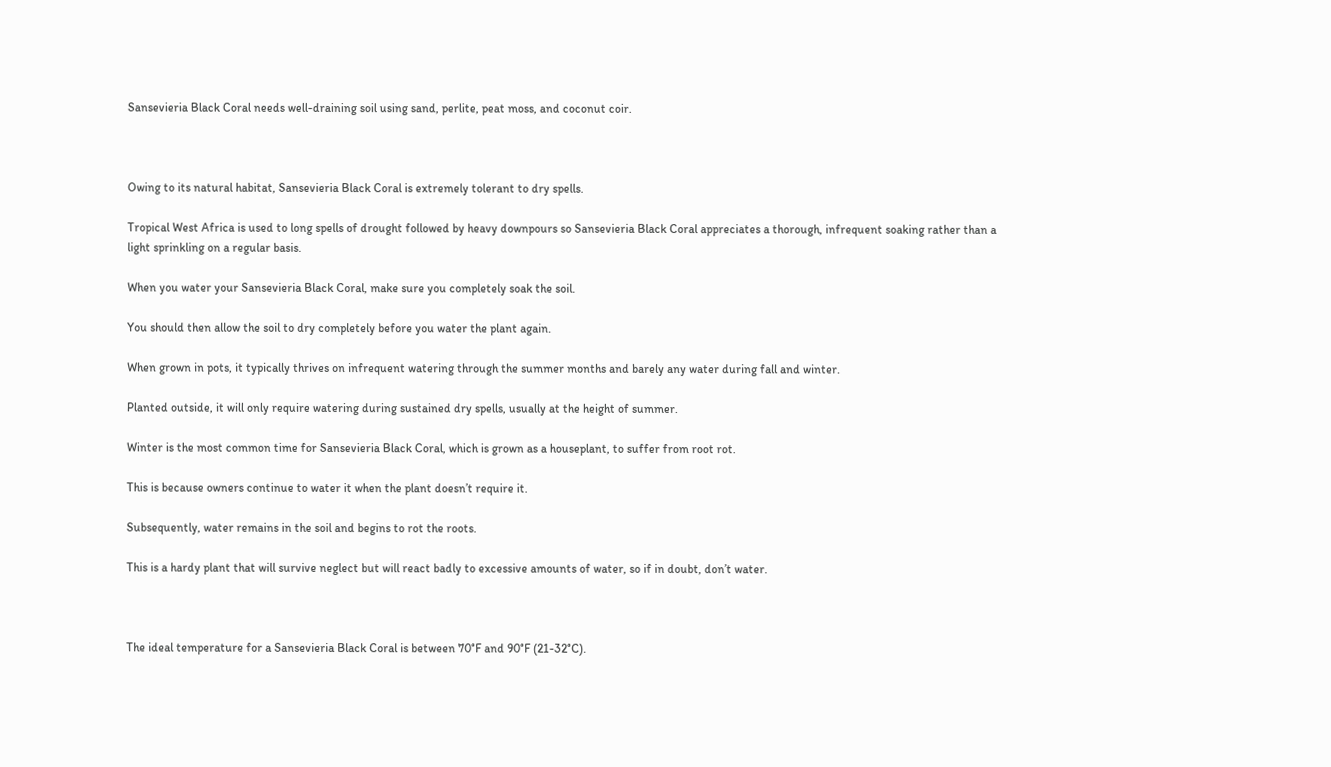Sansevieria Black Coral needs well-draining soil using sand, perlite, peat moss, and coconut coir.



Owing to its natural habitat, Sansevieria Black Coral is extremely tolerant to dry spells.

Tropical West Africa is used to long spells of drought followed by heavy downpours so Sansevieria Black Coral appreciates a thorough, infrequent soaking rather than a light sprinkling on a regular basis.

When you water your Sansevieria Black Coral, make sure you completely soak the soil.

You should then allow the soil to dry completely before you water the plant again.

When grown in pots, it typically thrives on infrequent watering through the summer months and barely any water during fall and winter.

Planted outside, it will only require watering during sustained dry spells, usually at the height of summer.

Winter is the most common time for Sansevieria Black Coral, which is grown as a houseplant, to suffer from root rot.

This is because owners continue to water it when the plant doesn’t require it.

Subsequently, water remains in the soil and begins to rot the roots.

This is a hardy plant that will survive neglect but will react badly to excessive amounts of water, so if in doubt, don’t water.



The ideal temperature for a Sansevieria Black Coral is between 70°F and 90°F (21-32°C).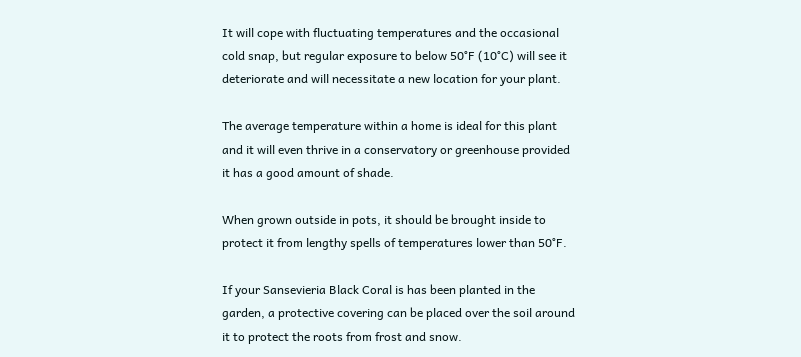It will cope with fluctuating temperatures and the occasional cold snap, but regular exposure to below 50°F (10°C) will see it deteriorate and will necessitate a new location for your plant.

The average temperature within a home is ideal for this plant and it will even thrive in a conservatory or greenhouse provided it has a good amount of shade.

When grown outside in pots, it should be brought inside to protect it from lengthy spells of temperatures lower than 50°F.

If your Sansevieria Black Coral is has been planted in the garden, a protective covering can be placed over the soil around it to protect the roots from frost and snow.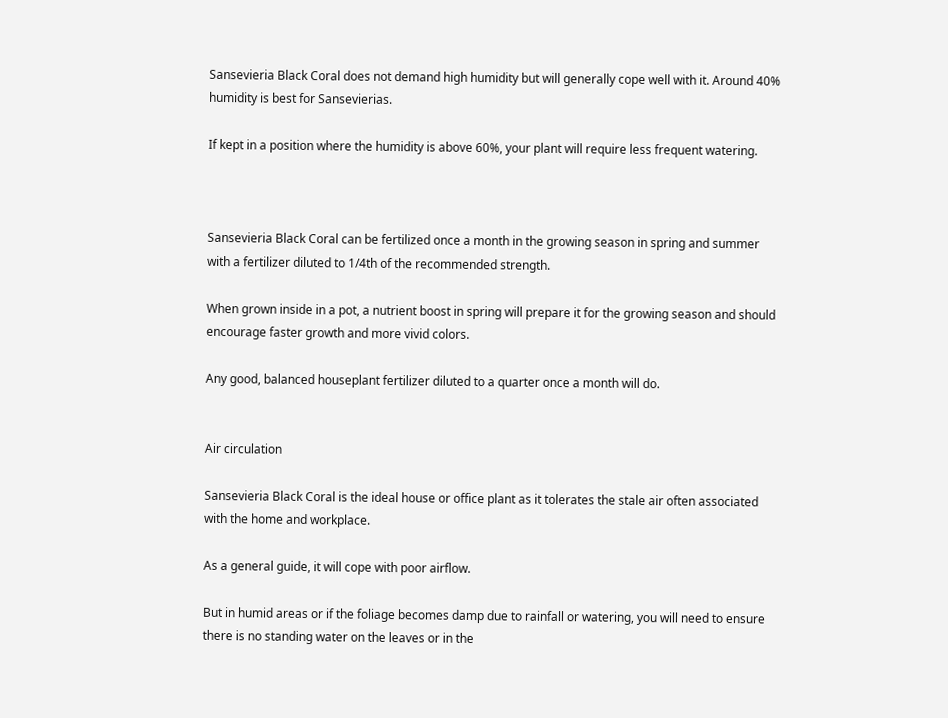Sansevieria Black Coral does not demand high humidity but will generally cope well with it. Around 40% humidity is best for Sansevierias.

If kept in a position where the humidity is above 60%, your plant will require less frequent watering.



Sansevieria Black Coral can be fertilized once a month in the growing season in spring and summer with a fertilizer diluted to 1/4th of the recommended strength.

When grown inside in a pot, a nutrient boost in spring will prepare it for the growing season and should encourage faster growth and more vivid colors.

Any good, balanced houseplant fertilizer diluted to a quarter once a month will do.


Air circulation

Sansevieria Black Coral is the ideal house or office plant as it tolerates the stale air often associated with the home and workplace.

As a general guide, it will cope with poor airflow.

But in humid areas or if the foliage becomes damp due to rainfall or watering, you will need to ensure there is no standing water on the leaves or in the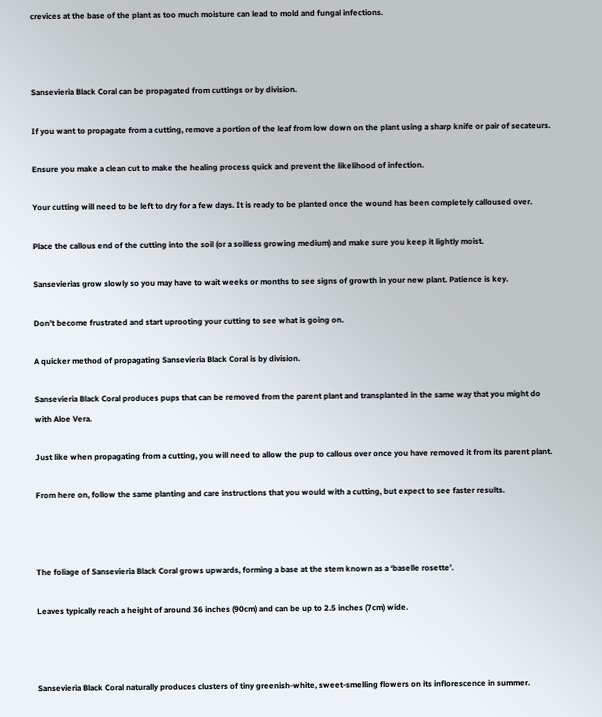crevices at the base of the plant as too much moisture can lead to mold and fungal infections.



Sansevieria Black Coral can be propagated from cuttings or by division.

If you want to propagate from a cutting, remove a portion of the leaf from low down on the plant using a sharp knife or pair of secateurs.

Ensure you make a clean cut to make the healing process quick and prevent the likelihood of infection.

Your cutting will need to be left to dry for a few days. It is ready to be planted once the wound has been completely calloused over.

Place the callous end of the cutting into the soil (or a soilless growing medium) and make sure you keep it lightly moist.

Sansevierias grow slowly so you may have to wait weeks or months to see signs of growth in your new plant. Patience is key.

Don’t become frustrated and start uprooting your cutting to see what is going on.

A quicker method of propagating Sansevieria Black Coral is by division.

Sansevieria Black Coral produces pups that can be removed from the parent plant and transplanted in the same way that you might do with Aloe Vera.

Just like when propagating from a cutting, you will need to allow the pup to callous over once you have removed it from its parent plant.

From here on, follow the same planting and care instructions that you would with a cutting, but expect to see faster results.



The foliage of Sansevieria Black Coral grows upwards, forming a base at the stem known as a ‘baselle rosette’.

Leaves typically reach a height of around 36 inches (90cm) and can be up to 2.5 inches (7cm) wide.



Sansevieria Black Coral naturally produces clusters of tiny greenish-white, sweet-smelling flowers on its inflorescence in summer.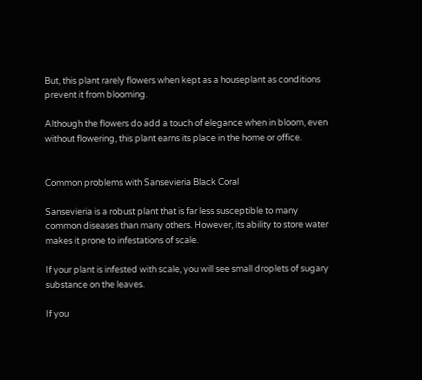But, this plant rarely flowers when kept as a houseplant as conditions prevent it from blooming.

Although the flowers do add a touch of elegance when in bloom, even without flowering, this plant earns its place in the home or office.


Common problems with Sansevieria Black Coral

Sansevieria is a robust plant that is far less susceptible to many common diseases than many others. However, its ability to store water makes it prone to infestations of scale.

If your plant is infested with scale, you will see small droplets of sugary substance on the leaves.

If you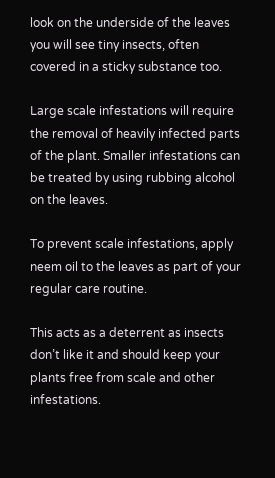look on the underside of the leaves you will see tiny insects, often covered in a sticky substance too.

Large scale infestations will require the removal of heavily infected parts of the plant. Smaller infestations can be treated by using rubbing alcohol on the leaves.

To prevent scale infestations, apply neem oil to the leaves as part of your regular care routine.

This acts as a deterrent as insects don’t like it and should keep your plants free from scale and other infestations.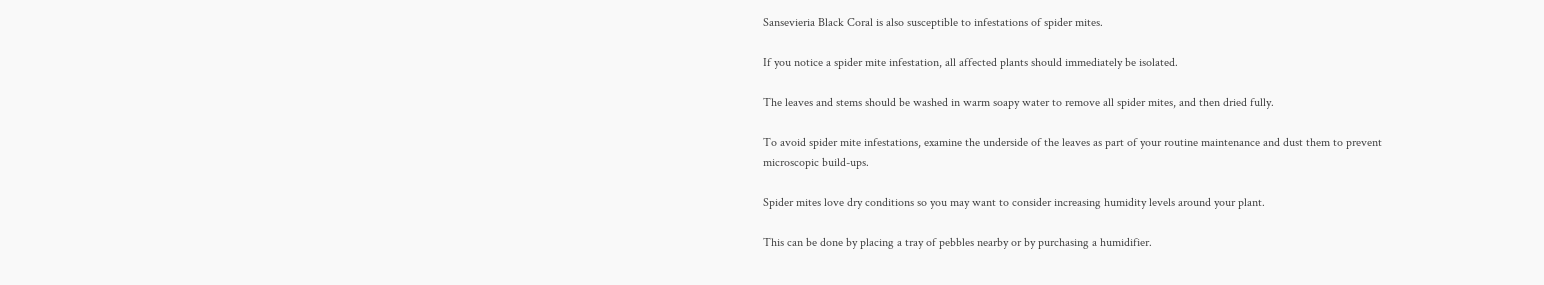Sansevieria Black Coral is also susceptible to infestations of spider mites.

If you notice a spider mite infestation, all affected plants should immediately be isolated.

The leaves and stems should be washed in warm soapy water to remove all spider mites, and then dried fully.

To avoid spider mite infestations, examine the underside of the leaves as part of your routine maintenance and dust them to prevent microscopic build-ups.

Spider mites love dry conditions so you may want to consider increasing humidity levels around your plant.

This can be done by placing a tray of pebbles nearby or by purchasing a humidifier.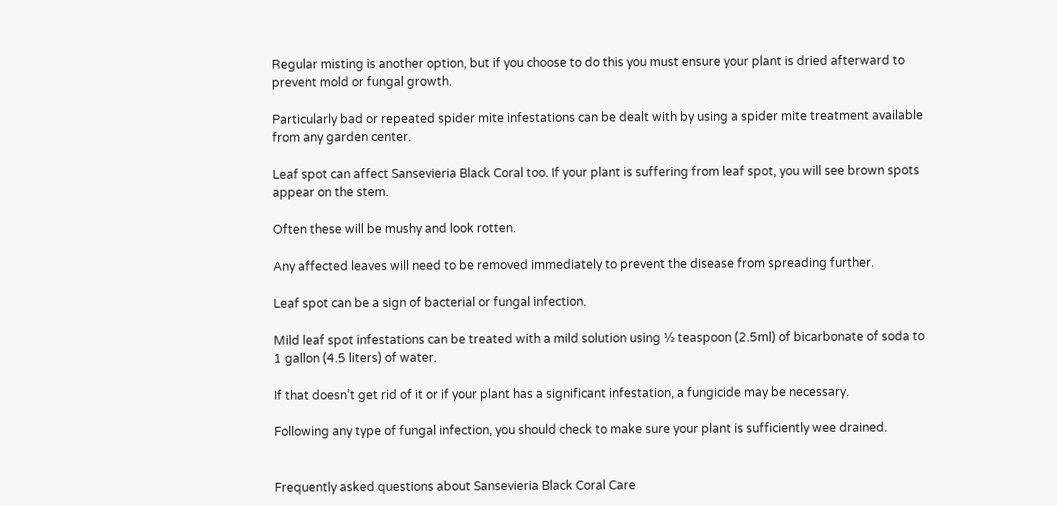Regular misting is another option, but if you choose to do this you must ensure your plant is dried afterward to prevent mold or fungal growth.

Particularly bad or repeated spider mite infestations can be dealt with by using a spider mite treatment available from any garden center.

Leaf spot can affect Sansevieria Black Coral too. If your plant is suffering from leaf spot, you will see brown spots appear on the stem.

Often these will be mushy and look rotten.

Any affected leaves will need to be removed immediately to prevent the disease from spreading further.

Leaf spot can be a sign of bacterial or fungal infection.

Mild leaf spot infestations can be treated with a mild solution using ½ teaspoon (2.5ml) of bicarbonate of soda to 1 gallon (4.5 liters) of water.

If that doesn’t get rid of it or if your plant has a significant infestation, a fungicide may be necessary.

Following any type of fungal infection, you should check to make sure your plant is sufficiently wee drained.


Frequently asked questions about Sansevieria Black Coral Care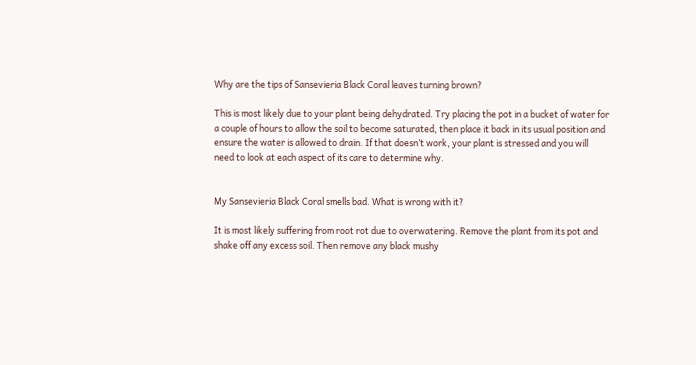Why are the tips of Sansevieria Black Coral leaves turning brown?

This is most likely due to your plant being dehydrated. Try placing the pot in a bucket of water for a couple of hours to allow the soil to become saturated, then place it back in its usual position and ensure the water is allowed to drain. If that doesn’t work, your plant is stressed and you will need to look at each aspect of its care to determine why.


My Sansevieria Black Coral smells bad. What is wrong with it?

It is most likely suffering from root rot due to overwatering. Remove the plant from its pot and shake off any excess soil. Then remove any black mushy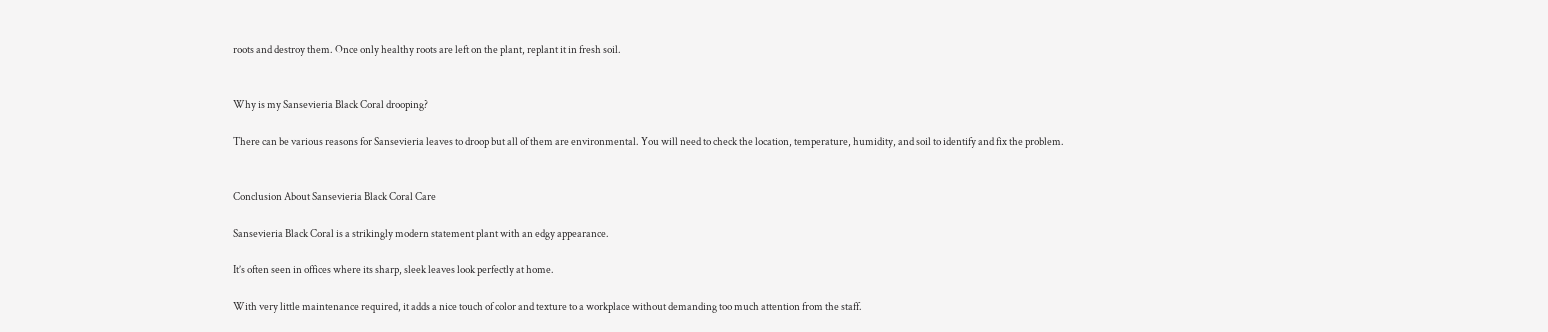roots and destroy them. Once only healthy roots are left on the plant, replant it in fresh soil.


Why is my Sansevieria Black Coral drooping?

There can be various reasons for Sansevieria leaves to droop but all of them are environmental. You will need to check the location, temperature, humidity, and soil to identify and fix the problem.


Conclusion About Sansevieria Black Coral Care

Sansevieria Black Coral is a strikingly modern statement plant with an edgy appearance.

It’s often seen in offices where its sharp, sleek leaves look perfectly at home.

With very little maintenance required, it adds a nice touch of color and texture to a workplace without demanding too much attention from the staff.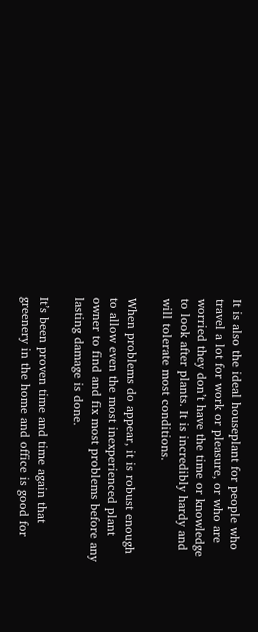It is also the ideal houseplant for people who travel a lot for work or pleasure, or who are worried they don’t have the time or knowledge to look after plants. It is incredibly hardy and will tolerate most conditions.

When problems do appear, it is robust enough to allow even the most inexperienced plant owner to find and fix most problems before any lasting damage is done.

It’s been proven time and time again that greenery in the home and office is good for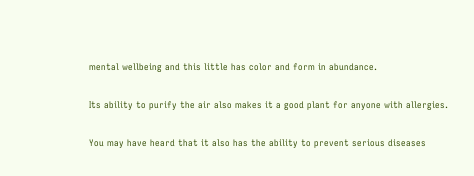mental wellbeing and this little has color and form in abundance.

Its ability to purify the air also makes it a good plant for anyone with allergies.

You may have heard that it also has the ability to prevent serious diseases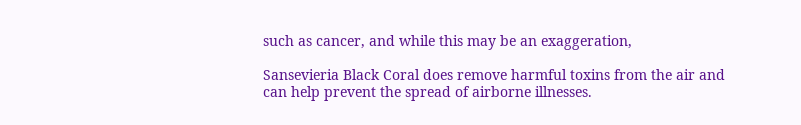such as cancer, and while this may be an exaggeration,

Sansevieria Black Coral does remove harmful toxins from the air and can help prevent the spread of airborne illnesses.